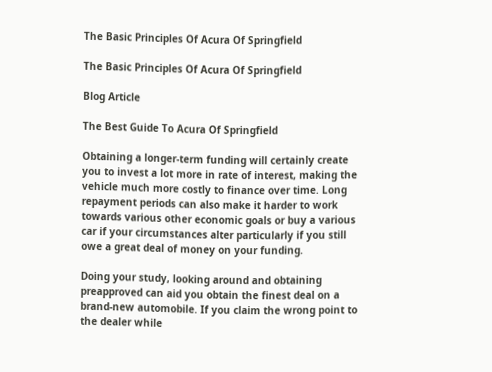The Basic Principles Of Acura Of Springfield

The Basic Principles Of Acura Of Springfield

Blog Article

The Best Guide To Acura Of Springfield

Obtaining a longer-term funding will certainly create you to invest a lot more in rate of interest, making the vehicle much more costly to finance over time. Long repayment periods can also make it harder to work towards various other economic goals or buy a various car if your circumstances alter particularly if you still owe a great deal of money on your funding.

Doing your study, looking around and obtaining preapproved can aid you obtain the finest deal on a brand-new automobile. If you claim the wrong point to the dealer while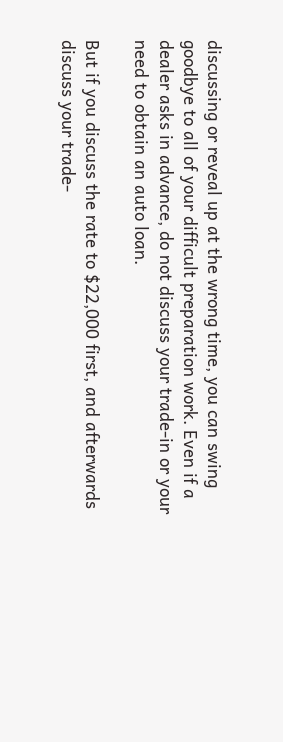discussing or reveal up at the wrong time, you can swing goodbye to all of your difficult preparation work. Even if a dealer asks in advance, do not discuss your trade-in or your need to obtain an auto loan.

But if you discuss the rate to $22,000 first, and afterwards discuss your trade-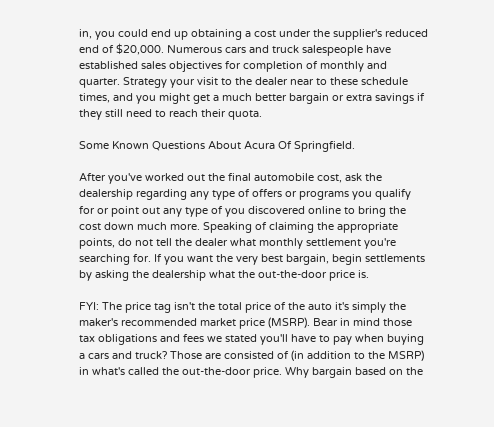in, you could end up obtaining a cost under the supplier's reduced end of $20,000. Numerous cars and truck salespeople have established sales objectives for completion of monthly and quarter. Strategy your visit to the dealer near to these schedule times, and you might get a much better bargain or extra savings if they still need to reach their quota.

Some Known Questions About Acura Of Springfield.

After you've worked out the final automobile cost, ask the dealership regarding any type of offers or programs you qualify for or point out any type of you discovered online to bring the cost down much more. Speaking of claiming the appropriate points, do not tell the dealer what monthly settlement you're searching for. If you want the very best bargain, begin settlements by asking the dealership what the out-the-door price is.

FYI: The price tag isn't the total price of the auto it's simply the maker's recommended market price (MSRP). Bear in mind those tax obligations and fees we stated you'll have to pay when buying a cars and truck? Those are consisted of (in addition to the MSRP) in what's called the out-the-door price. Why bargain based on the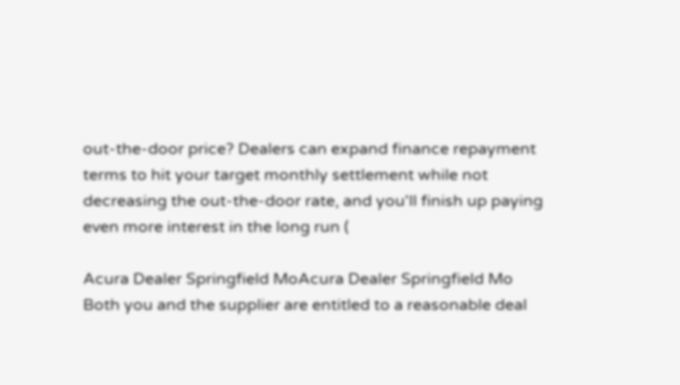out-the-door price? Dealers can expand finance repayment terms to hit your target monthly settlement while not decreasing the out-the-door rate, and you'll finish up paying even more interest in the long run (

Acura Dealer Springfield MoAcura Dealer Springfield Mo
Both you and the supplier are entitled to a reasonable deal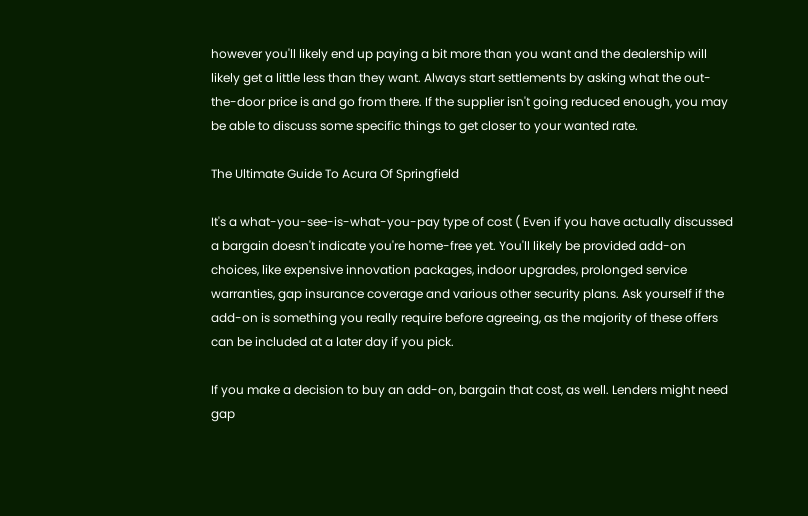however you'll likely end up paying a bit more than you want and the dealership will likely get a little less than they want. Always start settlements by asking what the out-the-door price is and go from there. If the supplier isn't going reduced enough, you may be able to discuss some specific things to get closer to your wanted rate.

The Ultimate Guide To Acura Of Springfield

It's a what-you-see-is-what-you-pay type of cost ( Even if you have actually discussed a bargain doesn't indicate you're home-free yet. You'll likely be provided add-on choices, like expensive innovation packages, indoor upgrades, prolonged service warranties, gap insurance coverage and various other security plans. Ask yourself if the add-on is something you really require before agreeing, as the majority of these offers can be included at a later day if you pick.

If you make a decision to buy an add-on, bargain that cost, as well. Lenders might need gap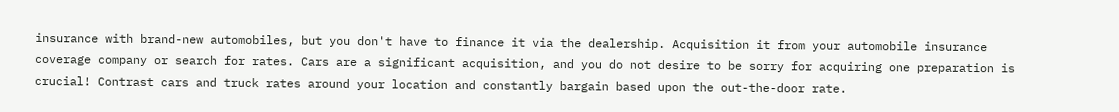insurance with brand-new automobiles, but you don't have to finance it via the dealership. Acquisition it from your automobile insurance coverage company or search for rates. Cars are a significant acquisition, and you do not desire to be sorry for acquiring one preparation is crucial! Contrast cars and truck rates around your location and constantly bargain based upon the out-the-door rate.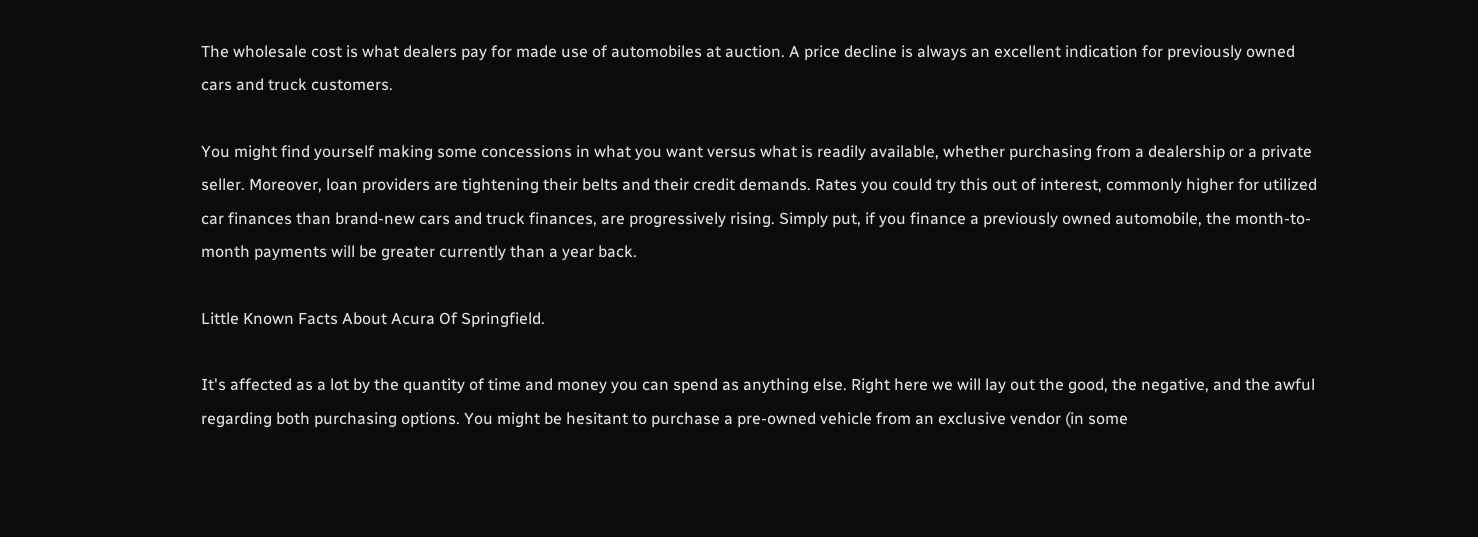The wholesale cost is what dealers pay for made use of automobiles at auction. A price decline is always an excellent indication for previously owned cars and truck customers.

You might find yourself making some concessions in what you want versus what is readily available, whether purchasing from a dealership or a private seller. Moreover, loan providers are tightening their belts and their credit demands. Rates you could try this out of interest, commonly higher for utilized car finances than brand-new cars and truck finances, are progressively rising. Simply put, if you finance a previously owned automobile, the month-to-month payments will be greater currently than a year back.

Little Known Facts About Acura Of Springfield.

It's affected as a lot by the quantity of time and money you can spend as anything else. Right here we will lay out the good, the negative, and the awful regarding both purchasing options. You might be hesitant to purchase a pre-owned vehicle from an exclusive vendor (in some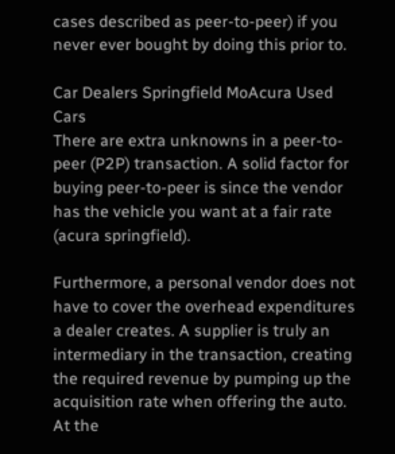cases described as peer-to-peer) if you never ever bought by doing this prior to.

Car Dealers Springfield MoAcura Used Cars
There are extra unknowns in a peer-to-peer (P2P) transaction. A solid factor for buying peer-to-peer is since the vendor has the vehicle you want at a fair rate (acura springfield).

Furthermore, a personal vendor does not have to cover the overhead expenditures a dealer creates. A supplier is truly an intermediary in the transaction, creating the required revenue by pumping up the acquisition rate when offering the auto. At the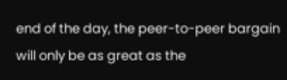end of the day, the peer-to-peer bargain will only be as great as the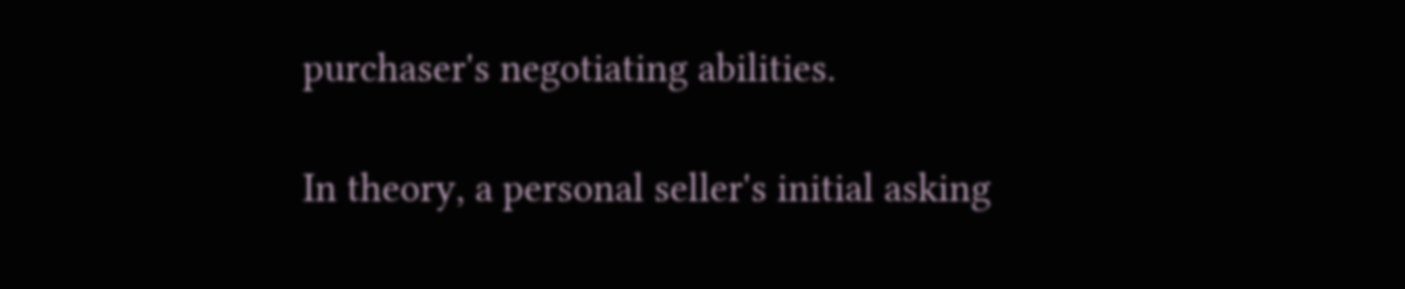purchaser's negotiating abilities.

In theory, a personal seller's initial asking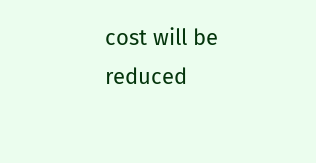cost will be reduced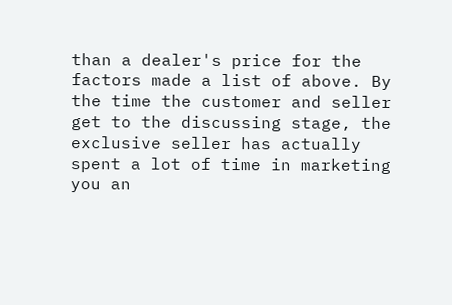than a dealer's price for the factors made a list of above. By the time the customer and seller get to the discussing stage, the exclusive seller has actually spent a lot of time in marketing you an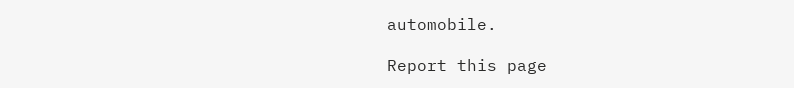automobile.

Report this page